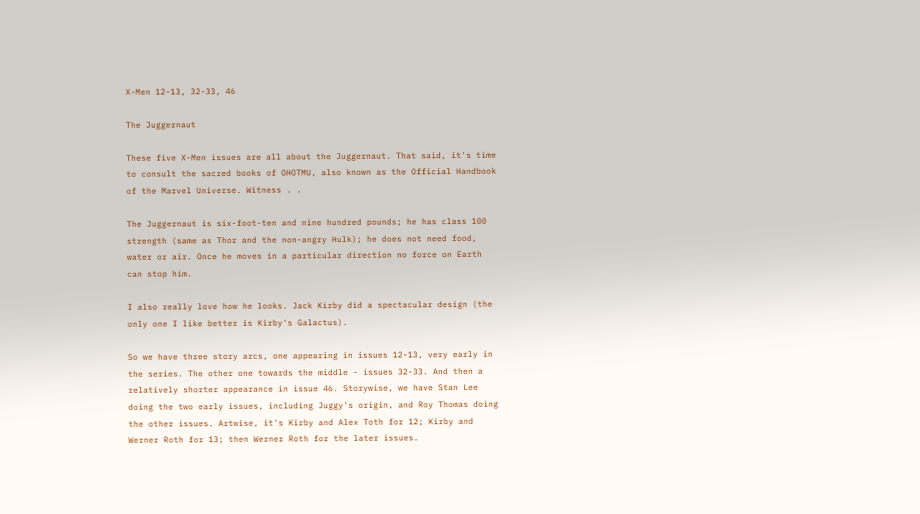X-Men 12-13, 32-33, 46

The Juggernaut

These five X-Men issues are all about the Juggernaut. That said, it's time to consult the sacred books of OHOTMU, also known as the Official Handbook of the Marvel Universe. Witness . .

The Juggernaut is six-foot-ten and nine hundred pounds; he has class 100 strength (same as Thor and the non-angry Hulk); he does not need food, water or air. Once he moves in a particular direction no force on Earth can stop him.

I also really love how he looks. Jack Kirby did a spectacular design (the only one I like better is Kirby's Galactus).

So we have three story arcs, one appearing in issues 12-13, very early in the series. The other one towards the middle - issues 32-33. And then a relatively shorter appearance in issue 46. Storywise, we have Stan Lee doing the two early issues, including Juggy's origin, and Roy Thomas doing the other issues. Artwise, it's Kirby and Alex Toth for 12; Kirby and Werner Roth for 13; then Werner Roth for the later issues.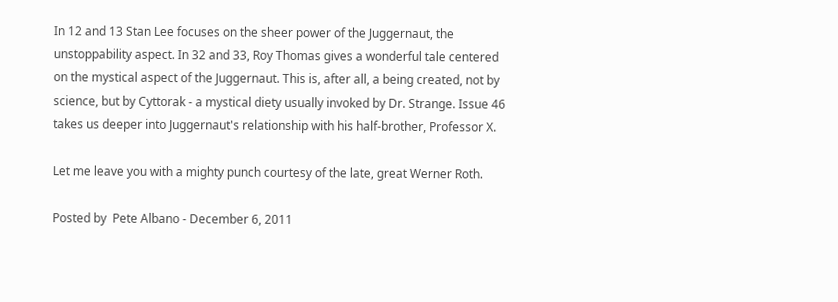In 12 and 13 Stan Lee focuses on the sheer power of the Juggernaut, the unstoppability aspect. In 32 and 33, Roy Thomas gives a wonderful tale centered on the mystical aspect of the Juggernaut. This is, after all, a being created, not by science, but by Cyttorak - a mystical diety usually invoked by Dr. Strange. Issue 46 takes us deeper into Juggernaut's relationship with his half-brother, Professor X.

Let me leave you with a mighty punch courtesy of the late, great Werner Roth.

Posted by  Pete Albano - December 6, 2011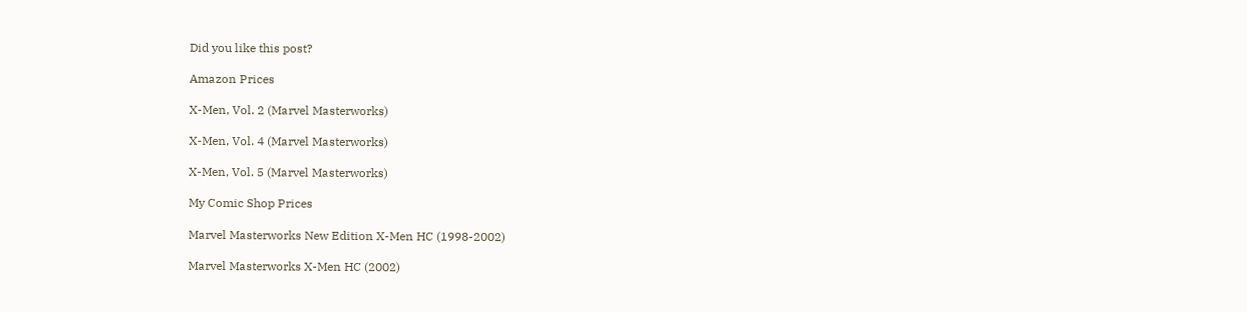Did you like this post?

Amazon Prices

X-Men, Vol. 2 (Marvel Masterworks)

X-Men, Vol. 4 (Marvel Masterworks)

X-Men, Vol. 5 (Marvel Masterworks)

My Comic Shop Prices

Marvel Masterworks New Edition X-Men HC (1998-2002)

Marvel Masterworks X-Men HC (2002)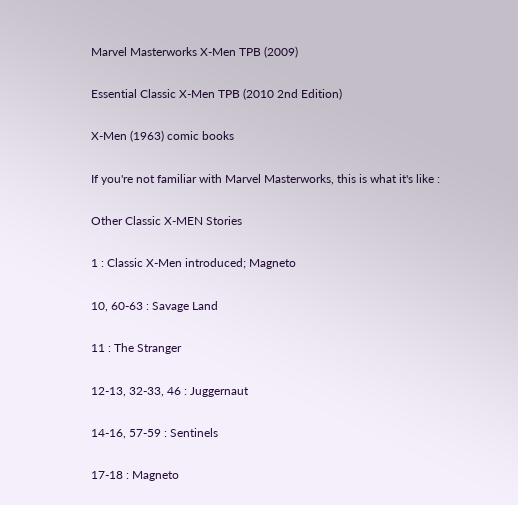Marvel Masterworks X-Men TPB (2009)

Essential Classic X-Men TPB (2010 2nd Edition)

X-Men (1963) comic books

If you're not familiar with Marvel Masterworks, this is what it's like :

Other Classic X-MEN Stories

1 : Classic X-Men introduced; Magneto

10, 60-63 : Savage Land

11 : The Stranger

12-13, 32-33, 46 : Juggernaut

14-16, 57-59 : Sentinels

17-18 : Magneto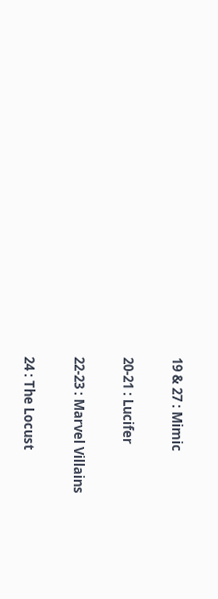19 & 27 : Mimic

20-21 : Lucifer

22-23 : Marvel Villains

24 : The Locust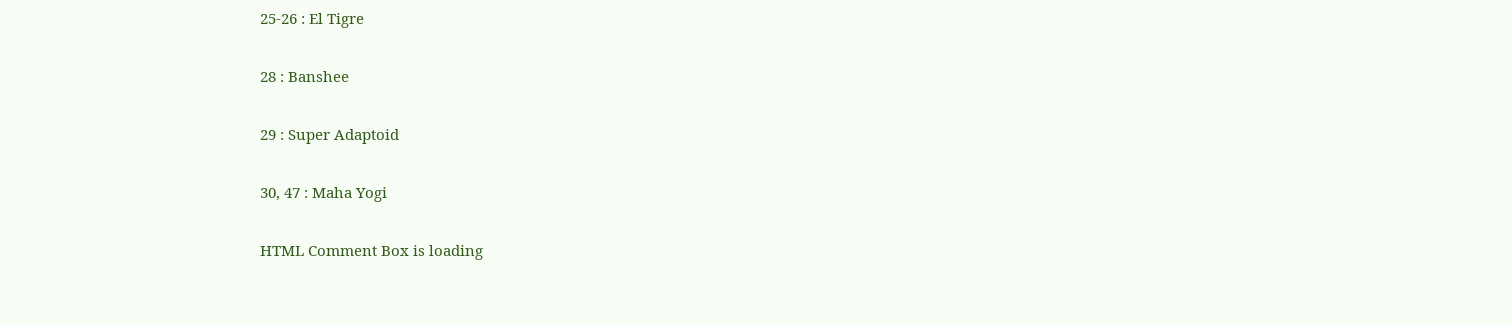25-26 : El Tigre

28 : Banshee

29 : Super Adaptoid

30, 47 : Maha Yogi

HTML Comment Box is loading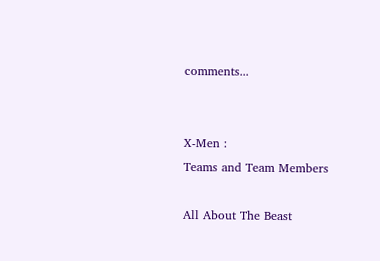comments...


X-Men :
Teams and Team Members

All About The Beast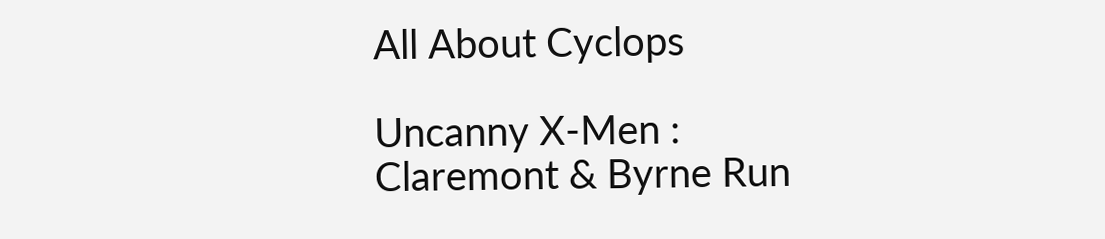All About Cyclops

Uncanny X-Men :
Claremont & Byrne Run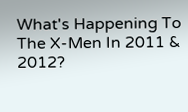What's Happening To The X-Men In 2011 & 2012?